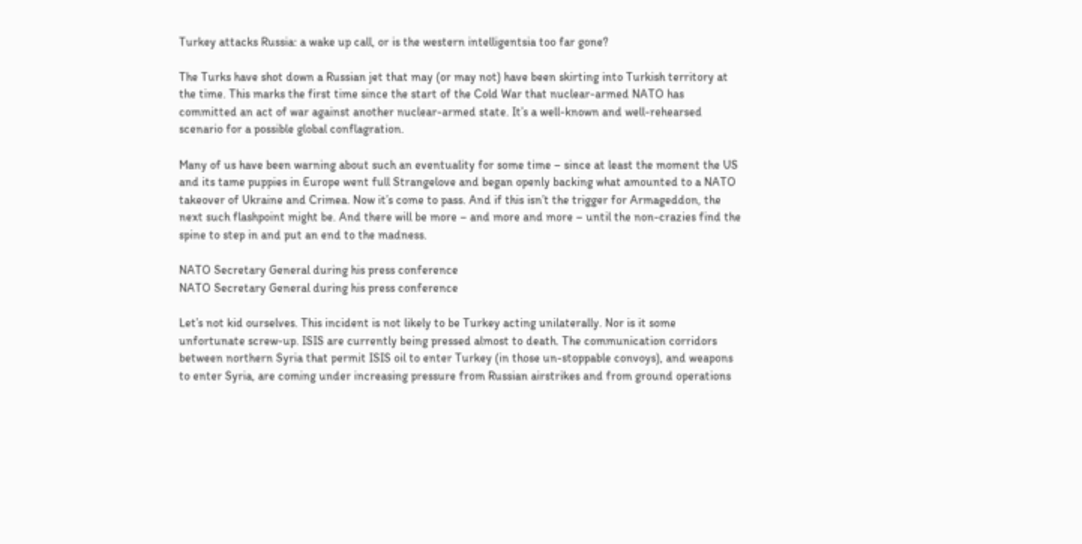Turkey attacks Russia: a wake up call, or is the western intelligentsia too far gone?

The Turks have shot down a Russian jet that may (or may not) have been skirting into Turkish territory at the time. This marks the first time since the start of the Cold War that nuclear-armed NATO has committed an act of war against another nuclear-armed state. It’s a well-known and well-rehearsed scenario for a possible global conflagration.

Many of us have been warning about such an eventuality for some time – since at least the moment the US and its tame puppies in Europe went full Strangelove and began openly backing what amounted to a NATO takeover of Ukraine and Crimea. Now it’s come to pass. And if this isn’t the trigger for Armageddon, the next such flashpoint might be. And there will be more – and more and more – until the non-crazies find the spine to step in and put an end to the madness.

NATO Secretary General during his press conference
NATO Secretary General during his press conference

Let’s not kid ourselves. This incident is not likely to be Turkey acting unilaterally. Nor is it some unfortunate screw-up. ISIS are currently being pressed almost to death. The communication corridors between northern Syria that permit ISIS oil to enter Turkey (in those un-stoppable convoys), and weapons to enter Syria, are coming under increasing pressure from Russian airstrikes and from ground operations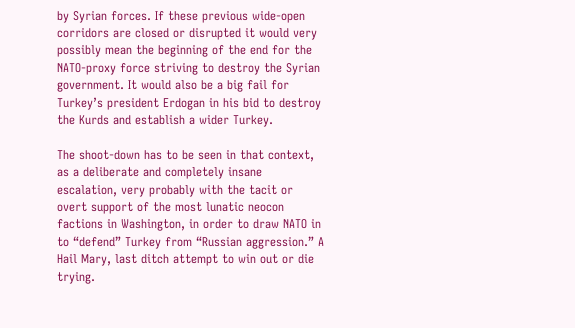by Syrian forces. If these previous wide-open corridors are closed or disrupted it would very possibly mean the beginning of the end for the NATO-proxy force striving to destroy the Syrian government. It would also be a big fail for Turkey’s president Erdogan in his bid to destroy the Kurds and establish a wider Turkey.

The shoot-down has to be seen in that context, as a deliberate and completely insane escalation, very probably with the tacit or overt support of the most lunatic neocon factions in Washington, in order to draw NATO in to “defend” Turkey from “Russian aggression.” A Hail Mary, last ditch attempt to win out or die trying.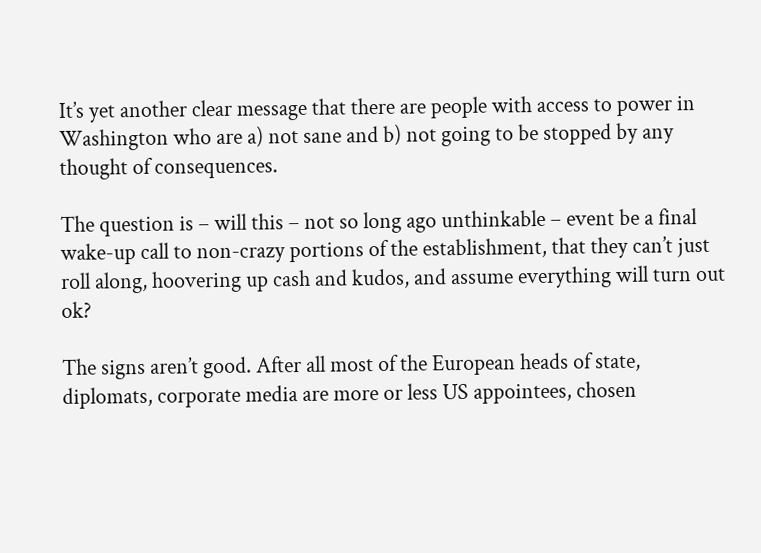It’s yet another clear message that there are people with access to power in Washington who are a) not sane and b) not going to be stopped by any thought of consequences.

The question is – will this – not so long ago unthinkable – event be a final wake-up call to non-crazy portions of the establishment, that they can’t just roll along, hoovering up cash and kudos, and assume everything will turn out ok?

The signs aren’t good. After all most of the European heads of state, diplomats, corporate media are more or less US appointees, chosen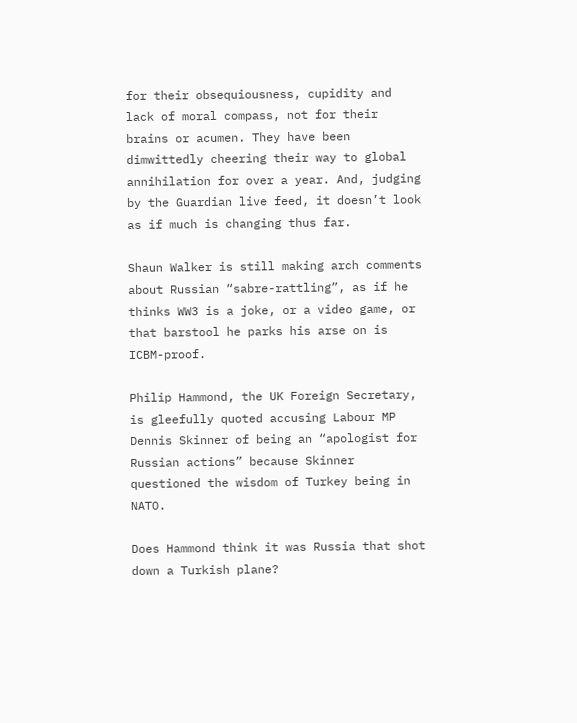for their obsequiousness, cupidity and lack of moral compass, not for their brains or acumen. They have been dimwittedly cheering their way to global annihilation for over a year. And, judging by the Guardian live feed, it doesn’t look as if much is changing thus far.

Shaun Walker is still making arch comments about Russian “sabre-rattling”, as if he thinks WW3 is a joke, or a video game, or that barstool he parks his arse on is ICBM-proof.

Philip Hammond, the UK Foreign Secretary, is gleefully quoted accusing Labour MP Dennis Skinner of being an “apologist for Russian actions” because Skinner questioned the wisdom of Turkey being in NATO.

Does Hammond think it was Russia that shot down a Turkish plane?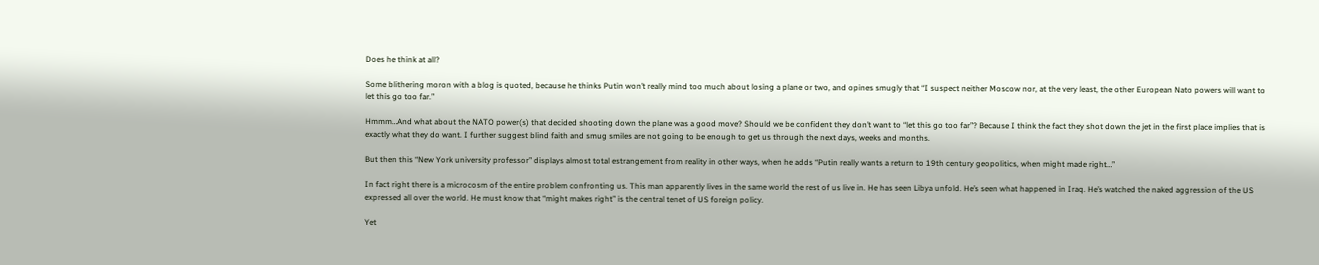Does he think at all?

Some blithering moron with a blog is quoted, because he thinks Putin won’t really mind too much about losing a plane or two, and opines smugly that “I suspect neither Moscow nor, at the very least, the other European Nato powers will want to let this go too far.”

Hmmm…And what about the NATO power(s) that decided shooting down the plane was a good move? Should we be confident they don’t want to “let this go too far”? Because I think the fact they shot down the jet in the first place implies that is exactly what they do want. I further suggest blind faith and smug smiles are not going to be enough to get us through the next days, weeks and months.

But then this “New York university professor” displays almost total estrangement from reality in other ways, when he adds “Putin really wants a return to 19th century geopolitics, when might made right…”

In fact right there is a microcosm of the entire problem confronting us. This man apparently lives in the same world the rest of us live in. He has seen Libya unfold. He’s seen what happened in Iraq. He’s watched the naked aggression of the US expressed all over the world. He must know that “might makes right” is the central tenet of US foreign policy.

Yet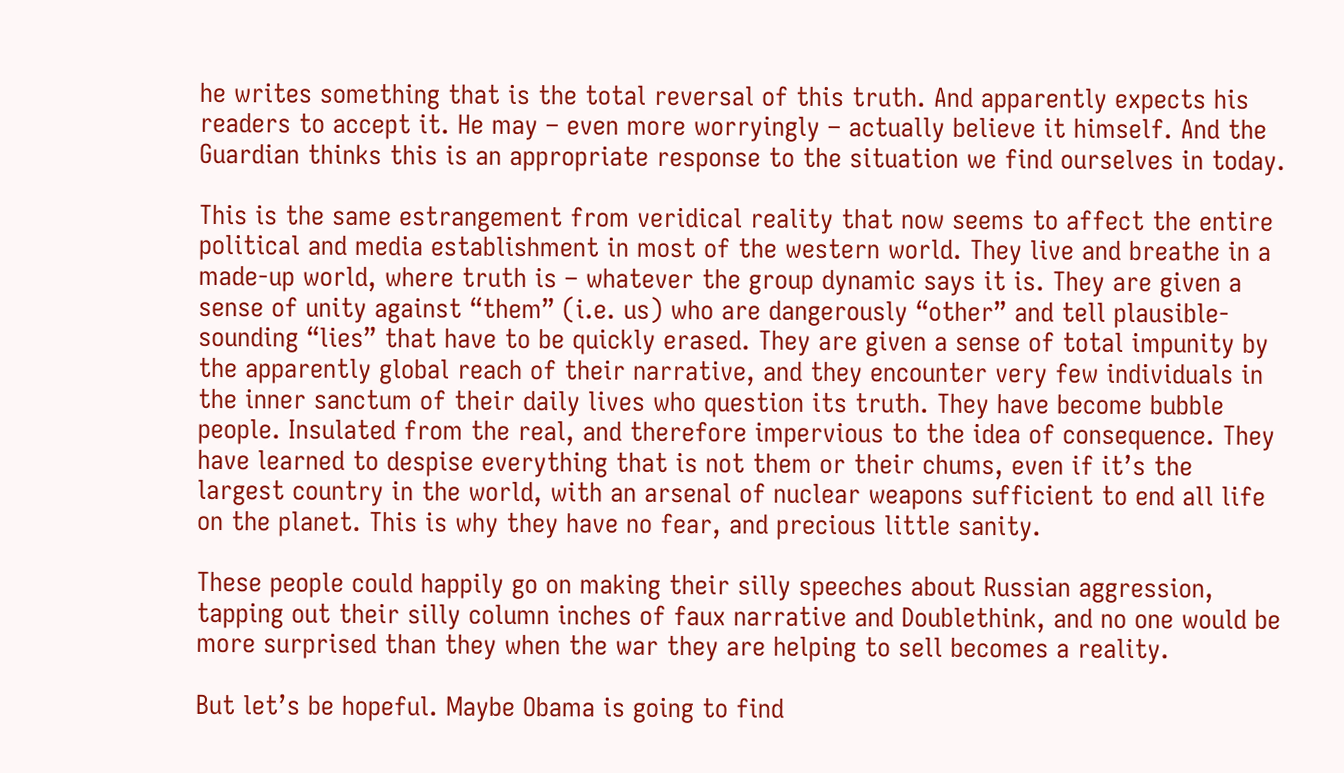he writes something that is the total reversal of this truth. And apparently expects his readers to accept it. He may – even more worryingly – actually believe it himself. And the Guardian thinks this is an appropriate response to the situation we find ourselves in today.

This is the same estrangement from veridical reality that now seems to affect the entire political and media establishment in most of the western world. They live and breathe in a made-up world, where truth is – whatever the group dynamic says it is. They are given a sense of unity against “them” (i.e. us) who are dangerously “other” and tell plausible-sounding “lies” that have to be quickly erased. They are given a sense of total impunity by the apparently global reach of their narrative, and they encounter very few individuals in the inner sanctum of their daily lives who question its truth. They have become bubble people. Insulated from the real, and therefore impervious to the idea of consequence. They have learned to despise everything that is not them or their chums, even if it’s the largest country in the world, with an arsenal of nuclear weapons sufficient to end all life on the planet. This is why they have no fear, and precious little sanity.

These people could happily go on making their silly speeches about Russian aggression, tapping out their silly column inches of faux narrative and Doublethink, and no one would be more surprised than they when the war they are helping to sell becomes a reality.

But let’s be hopeful. Maybe Obama is going to find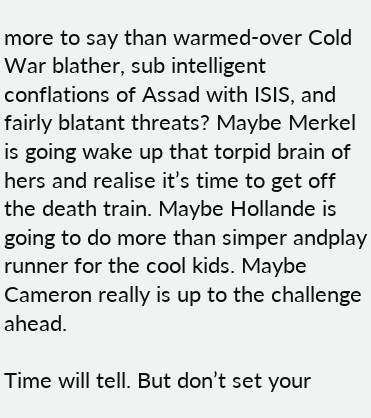more to say than warmed-over Cold War blather, sub intelligent conflations of Assad with ISIS, and fairly blatant threats? Maybe Merkel is going wake up that torpid brain of hers and realise it’s time to get off the death train. Maybe Hollande is going to do more than simper andplay runner for the cool kids. Maybe Cameron really is up to the challenge ahead.

Time will tell. But don’t set your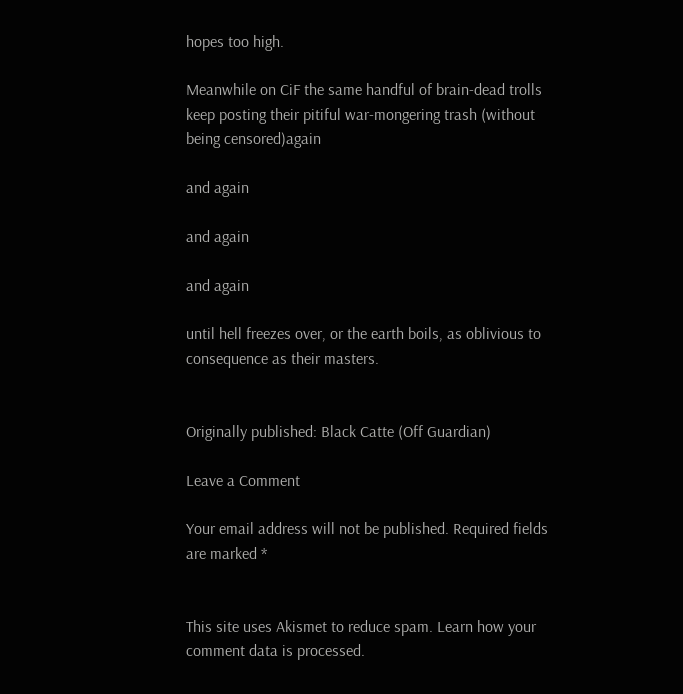hopes too high.

Meanwhile on CiF the same handful of brain-dead trolls keep posting their pitiful war-mongering trash (without being censored)again

and again

and again

and again

until hell freezes over, or the earth boils, as oblivious to consequence as their masters.


Originally published: Black Catte (Off Guardian)

Leave a Comment

Your email address will not be published. Required fields are marked *


This site uses Akismet to reduce spam. Learn how your comment data is processed.